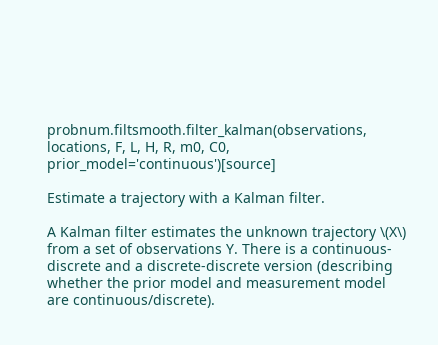probnum.filtsmooth.filter_kalman(observations, locations, F, L, H, R, m0, C0, prior_model='continuous')[source]

Estimate a trajectory with a Kalman filter.

A Kalman filter estimates the unknown trajectory \(X\) from a set of observations Y. There is a continuous-discrete and a discrete-discrete version (describing whether the prior model and measurement model are continuous/discrete).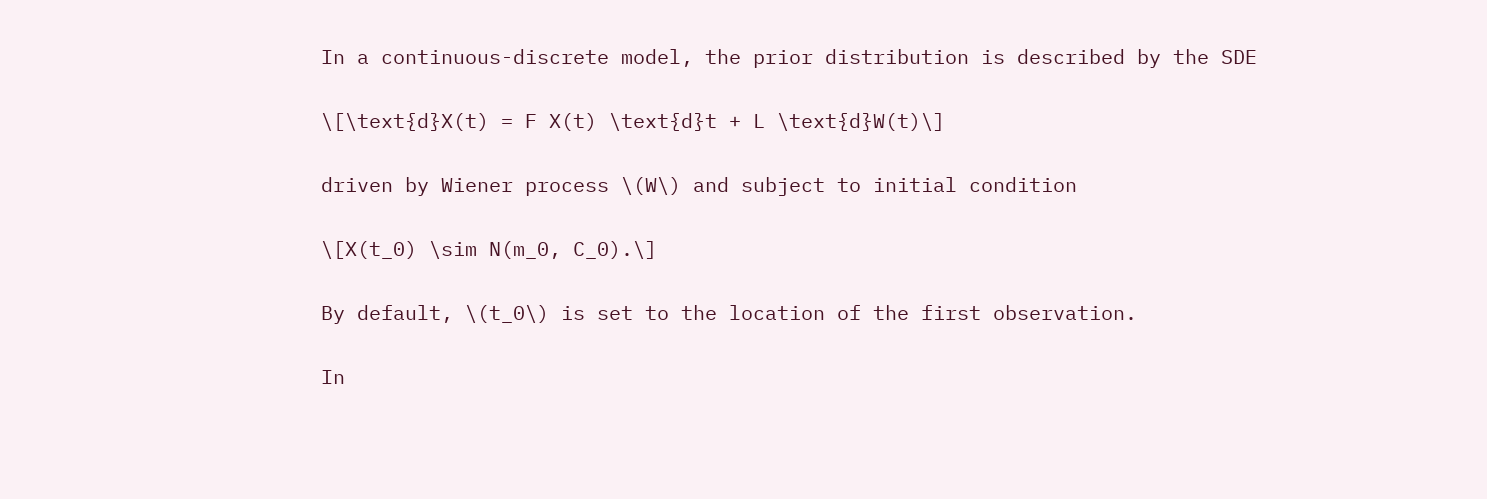In a continuous-discrete model, the prior distribution is described by the SDE

\[\text{d}X(t) = F X(t) \text{d}t + L \text{d}W(t)\]

driven by Wiener process \(W\) and subject to initial condition

\[X(t_0) \sim N(m_0, C_0).\]

By default, \(t_0\) is set to the location of the first observation.

In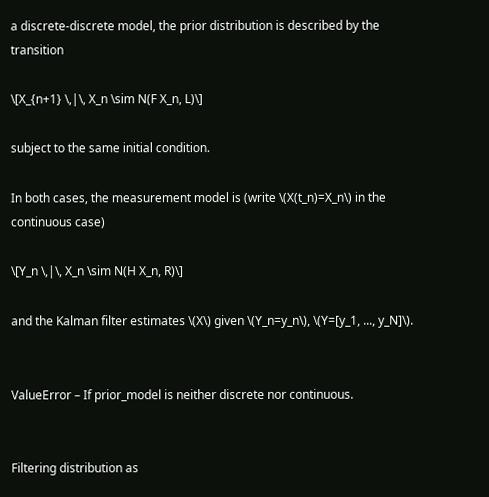a discrete-discrete model, the prior distribution is described by the transition

\[X_{n+1} \,|\, X_n \sim N(F X_n, L)\]

subject to the same initial condition.

In both cases, the measurement model is (write \(X(t_n)=X_n\) in the continuous case)

\[Y_n \,|\, X_n \sim N(H X_n, R)\]

and the Kalman filter estimates \(X\) given \(Y_n=y_n\), \(Y=[y_1, ..., y_N]\).


ValueError – If prior_model is neither discrete nor continuous.


Filtering distribution as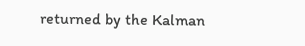returned by the Kalman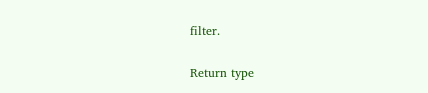filter.

Return type